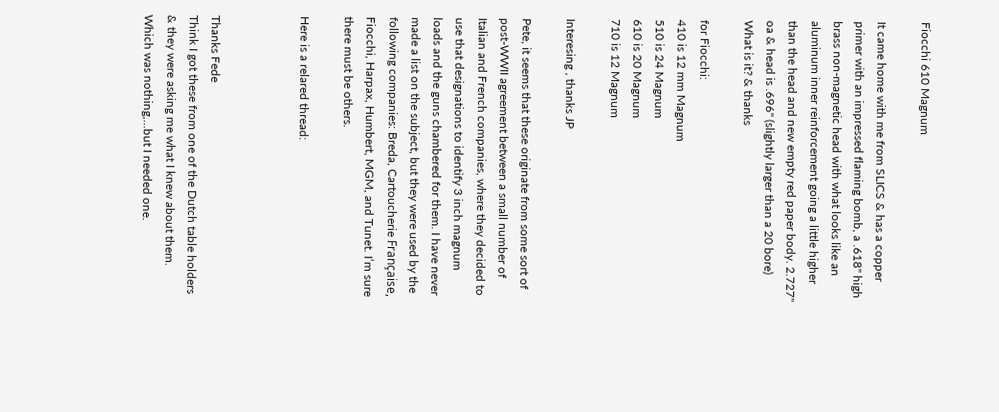Fiocchi 610 Magnum

It came home with me from SLICS & has a copper primer with an impressed flaming bomb, a .618" high brass non-magnetic head with what looks like an aluminum inner reinforcement going a little higher than the head and new empty red paper body. 2.727" oa & head is .696" (slightly larger than a 20 bore)
What is it? & thanks

for Fiocchi:
410 is 12 mm Magnum
510 is 24 Magnum
610 is 20 Magnum
710 is 12 Magnum

Interesing , thanks JP

Pete, it seems that these originate from some sort of post-WWII agreement between a small number of Italian and French companies, where they decided to use that designations to identify 3 inch magnum loads and the guns chambered for them. I have never made a list on the subject, but they were used by the following companies: Breda, Cartoucherie Française, Fiocchi, Harpax, Humbert, MGM, and Tunet. I’m sure there must be others.

Here is a relared thread:



Thanks Fede
Think I got these from one of the Dutch table holders & they were asking me what I knew about them. Which was nothing,…but I needed one.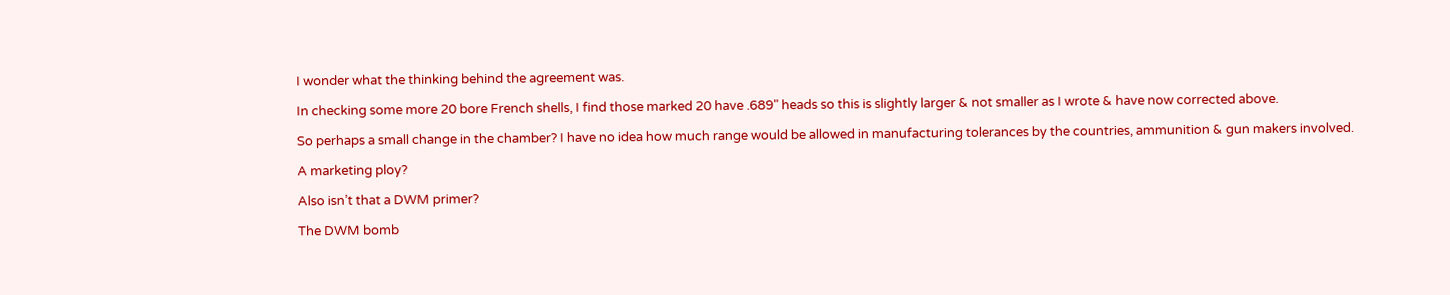I wonder what the thinking behind the agreement was.

In checking some more 20 bore French shells, I find those marked 20 have .689" heads so this is slightly larger & not smaller as I wrote & have now corrected above.

So perhaps a small change in the chamber? I have no idea how much range would be allowed in manufacturing tolerances by the countries, ammunition & gun makers involved.

A marketing ploy?

Also isn’t that a DWM primer?

The DWM bomb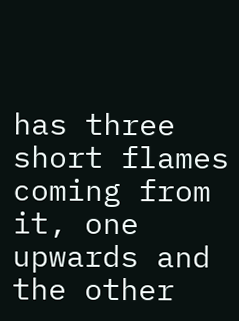has three short flames coming from it, one upwards and the other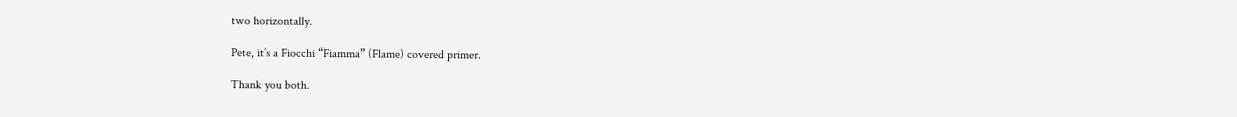two horizontally.

Pete, it’s a Fiocchi “Fiamma” (Flame) covered primer.

Thank you both.